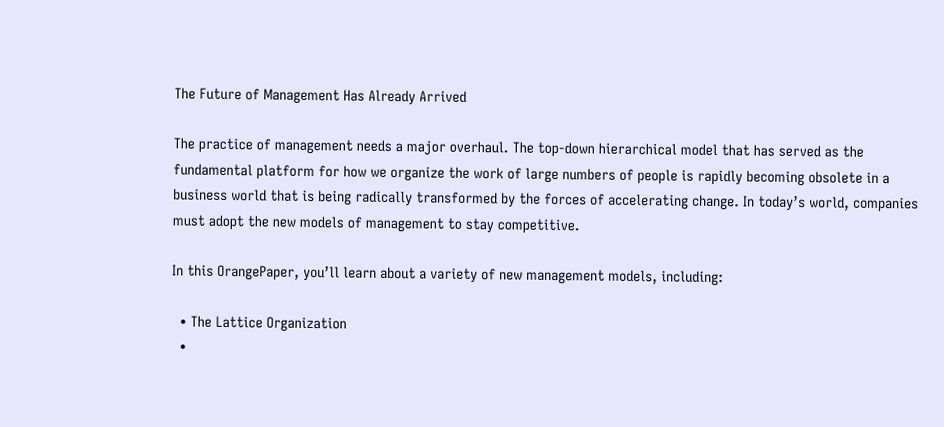The Future of Management Has Already Arrived

The practice of management needs a major overhaul. The top-down hierarchical model that has served as the fundamental platform for how we organize the work of large numbers of people is rapidly becoming obsolete in a business world that is being radically transformed by the forces of accelerating change. In today’s world, companies must adopt the new models of management to stay competitive.

In this OrangePaper, you’ll learn about a variety of new management models, including:

  • The Lattice Organization
  •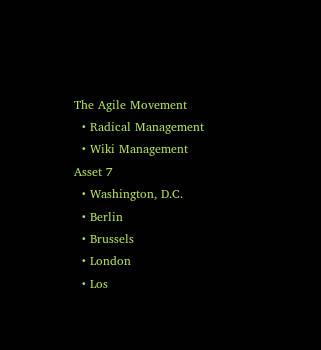The Agile Movement
  • Radical Management
  • Wiki Management
Asset 7
  • Washington, D.C.
  • Berlin
  • Brussels
  • London
  • Los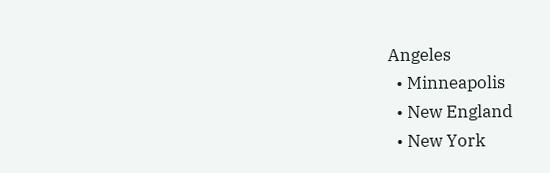Angeles
  • Minneapolis
  • New England
  • New York